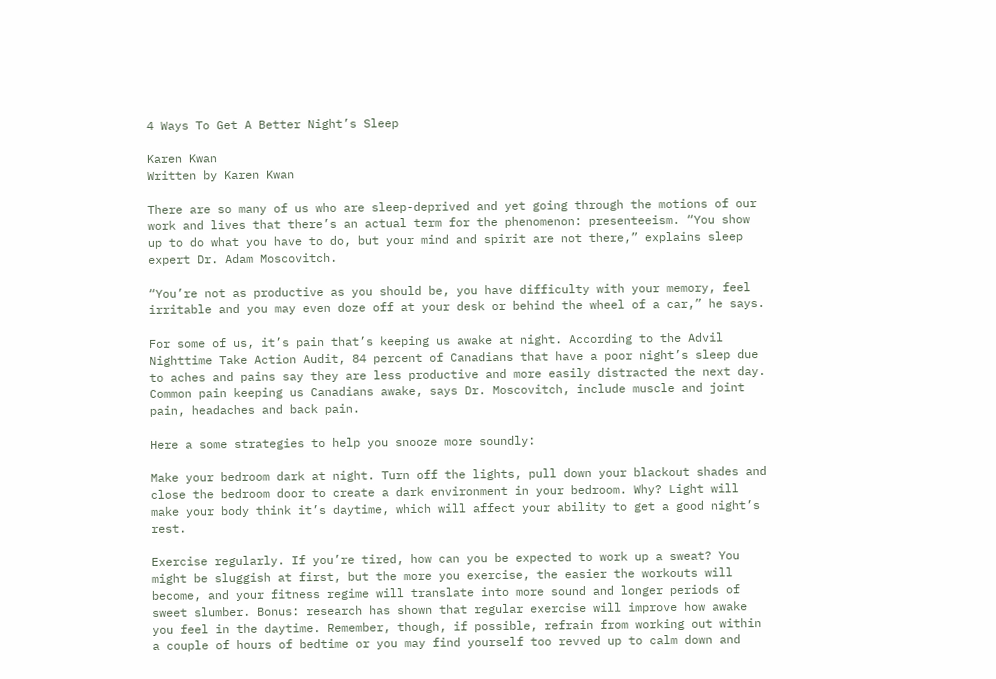4 Ways To Get A Better Night’s Sleep

Karen Kwan
Written by Karen Kwan

There are so many of us who are sleep-deprived and yet going through the motions of our work and lives that there’s an actual term for the phenomenon: presenteeism. “You show up to do what you have to do, but your mind and spirit are not there,” explains sleep expert Dr. Adam Moscovitch.

“You’re not as productive as you should be, you have difficulty with your memory, feel irritable and you may even doze off at your desk or behind the wheel of a car,” he says.

For some of us, it’s pain that’s keeping us awake at night. According to the Advil Nighttime Take Action Audit, 84 percent of Canadians that have a poor night’s sleep due to aches and pains say they are less productive and more easily distracted the next day. Common pain keeping us Canadians awake, says Dr. Moscovitch, include muscle and joint pain, headaches and back pain.

Here a some strategies to help you snooze more soundly:

Make your bedroom dark at night. Turn off the lights, pull down your blackout shades and close the bedroom door to create a dark environment in your bedroom. Why? Light will make your body think it’s daytime, which will affect your ability to get a good night’s rest.

Exercise regularly. If you’re tired, how can you be expected to work up a sweat? You might be sluggish at first, but the more you exercise, the easier the workouts will become, and your fitness regime will translate into more sound and longer periods of sweet slumber. Bonus: research has shown that regular exercise will improve how awake you feel in the daytime. Remember, though, if possible, refrain from working out within a couple of hours of bedtime or you may find yourself too revved up to calm down and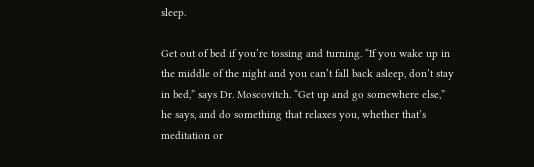sleep.

Get out of bed if you’re tossing and turning. “If you wake up in the middle of the night and you can’t fall back asleep, don’t stay in bed,” says Dr. Moscovitch. “Get up and go somewhere else,” he says, and do something that relaxes you, whether that’s meditation or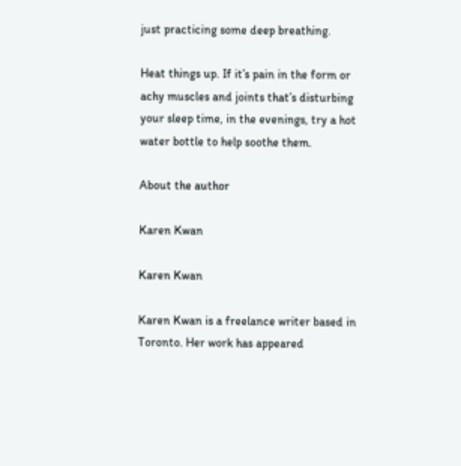just practicing some deep breathing.

Heat things up. If it’s pain in the form or achy muscles and joints that’s disturbing your sleep time, in the evenings, try a hot water bottle to help soothe them.

About the author

Karen Kwan

Karen Kwan

Karen Kwan is a freelance writer based in Toronto. Her work has appeared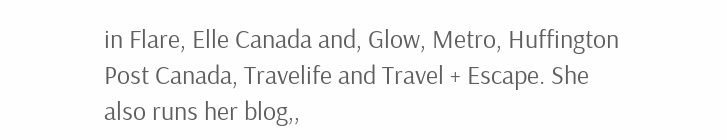in Flare, Elle Canada and, Glow, Metro, Huffington Post Canada, Travelife and Travel + Escape. She also runs her blog,,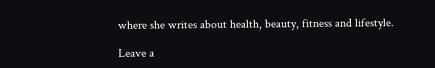where she writes about health, beauty, fitness and lifestyle.

Leave a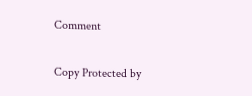Comment

Copy Protected by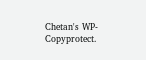Chetan's WP-Copyprotect.